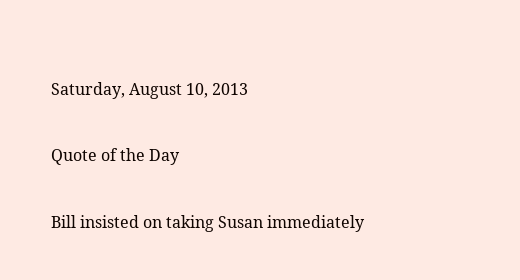Saturday, August 10, 2013

Quote of the Day

Bill insisted on taking Susan immediately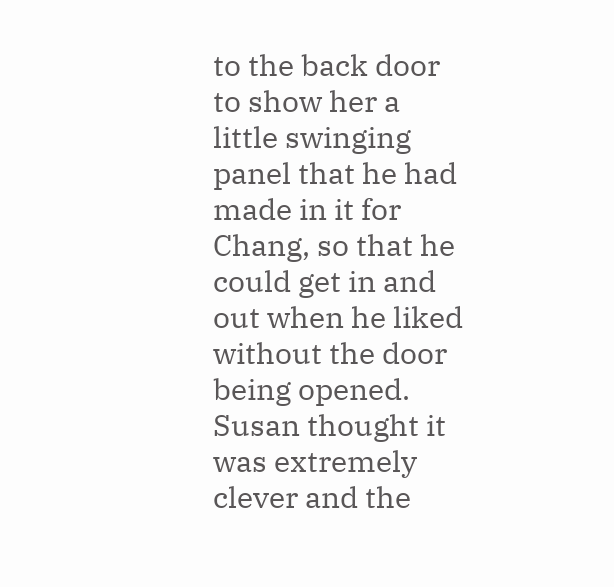to the back door to show her a little swinging panel that he had made in it for Chang, so that he could get in and out when he liked without the door being opened. Susan thought it was extremely clever and the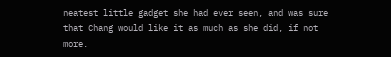neatest little gadget she had ever seen, and was sure that Chang would like it as much as she did, if not more.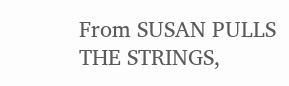From SUSAN PULLS THE STRINGS,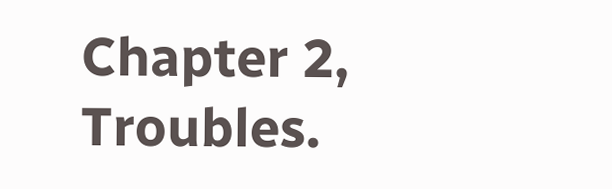Chapter 2, Troubles.